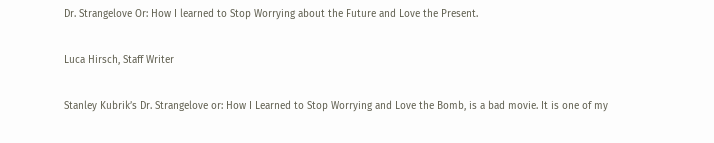Dr. Strangelove Or: How I learned to Stop Worrying about the Future and Love the Present.

Luca Hirsch, Staff Writer

Stanley Kubrik’s Dr. Strangelove or: How I Learned to Stop Worrying and Love the Bomb, is a bad movie. It is one of my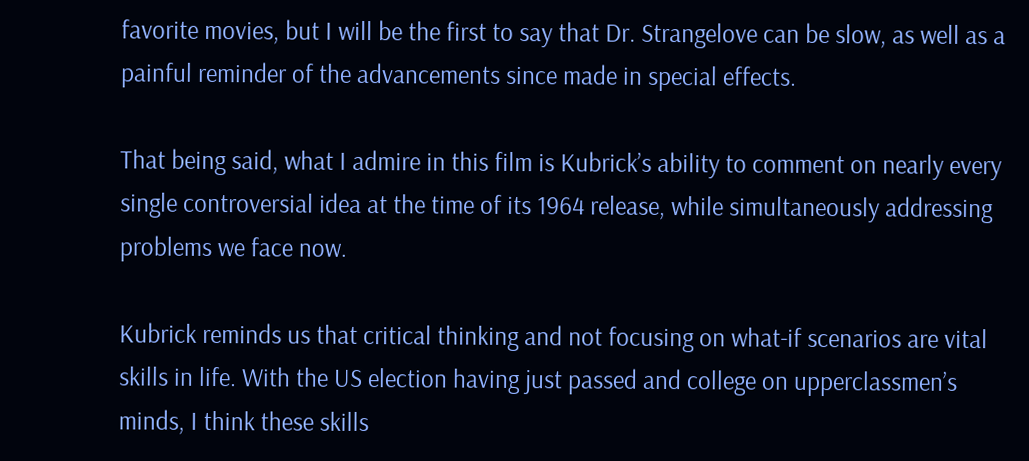favorite movies, but I will be the first to say that Dr. Strangelove can be slow, as well as a painful reminder of the advancements since made in special effects.

That being said, what I admire in this film is Kubrick’s ability to comment on nearly every single controversial idea at the time of its 1964 release, while simultaneously addressing problems we face now.

Kubrick reminds us that critical thinking and not focusing on what-if scenarios are vital skills in life. With the US election having just passed and college on upperclassmen’s minds, I think these skills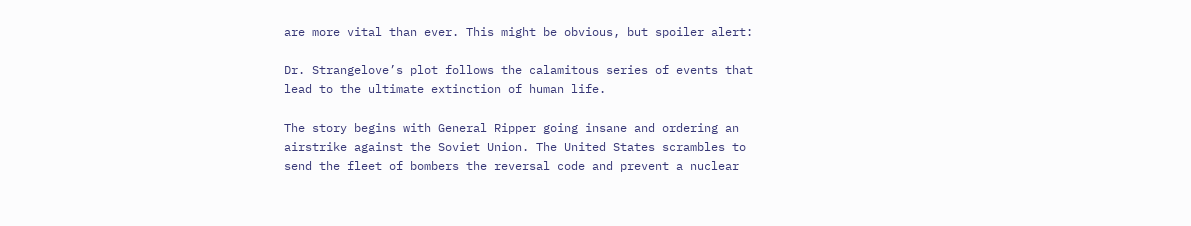are more vital than ever. This might be obvious, but spoiler alert:

Dr. Strangelove’s plot follows the calamitous series of events that lead to the ultimate extinction of human life.

The story begins with General Ripper going insane and ordering an airstrike against the Soviet Union. The United States scrambles to send the fleet of bombers the reversal code and prevent a nuclear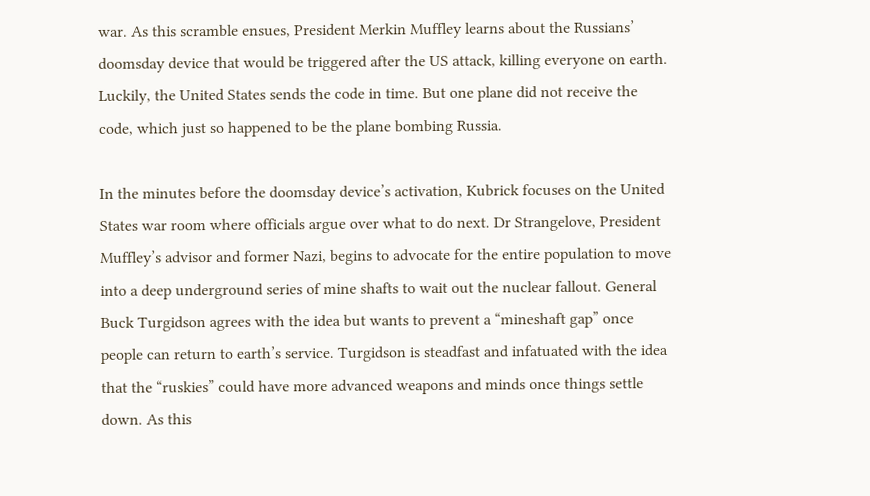war. As this scramble ensues, President Merkin Muffley learns about the Russians’ doomsday device that would be triggered after the US attack, killing everyone on earth. Luckily, the United States sends the code in time. But one plane did not receive the code, which just so happened to be the plane bombing Russia.

In the minutes before the doomsday device’s activation, Kubrick focuses on the United States war room where officials argue over what to do next. Dr Strangelove, President Muffley’s advisor and former Nazi, begins to advocate for the entire population to move into a deep underground series of mine shafts to wait out the nuclear fallout. General Buck Turgidson agrees with the idea but wants to prevent a “mineshaft gap” once people can return to earth’s service. Turgidson is steadfast and infatuated with the idea that the “ruskies” could have more advanced weapons and minds once things settle down. As this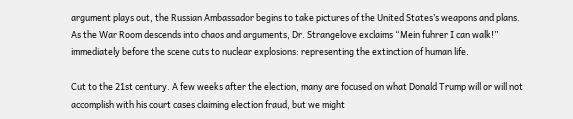argument plays out, the Russian Ambassador begins to take pictures of the United States’s weapons and plans. As the War Room descends into chaos and arguments, Dr. Strangelove exclaims “Mein fuhrer I can walk!” immediately before the scene cuts to nuclear explosions: representing the extinction of human life.

Cut to the 21st century. A few weeks after the election, many are focused on what Donald Trump will or will not accomplish with his court cases claiming election fraud, but we might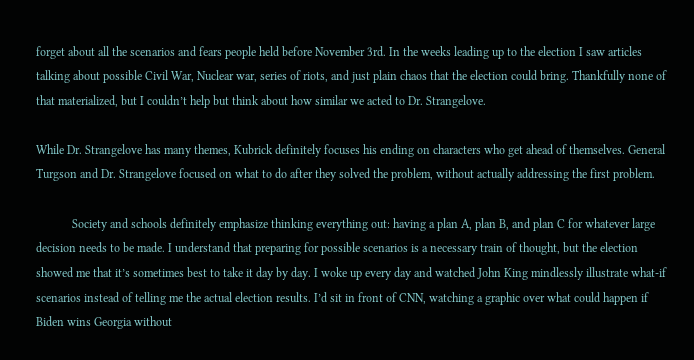forget about all the scenarios and fears people held before November 3rd. In the weeks leading up to the election I saw articles talking about possible Civil War, Nuclear war, series of riots, and just plain chaos that the election could bring. Thankfully none of that materialized, but I couldn’t help but think about how similar we acted to Dr. Strangelove.

While Dr. Strangelove has many themes, Kubrick definitely focuses his ending on characters who get ahead of themselves. General Turgson and Dr. Strangelove focused on what to do after they solved the problem, without actually addressing the first problem.

            Society and schools definitely emphasize thinking everything out: having a plan A, plan B, and plan C for whatever large decision needs to be made. I understand that preparing for possible scenarios is a necessary train of thought, but the election showed me that it’s sometimes best to take it day by day. I woke up every day and watched John King mindlessly illustrate what-if scenarios instead of telling me the actual election results. I’d sit in front of CNN, watching a graphic over what could happen if Biden wins Georgia without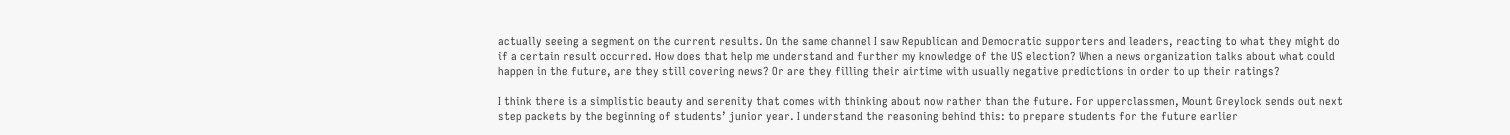actually seeing a segment on the current results. On the same channel I saw Republican and Democratic supporters and leaders, reacting to what they might do if a certain result occurred. How does that help me understand and further my knowledge of the US election? When a news organization talks about what could happen in the future, are they still covering news? Or are they filling their airtime with usually negative predictions in order to up their ratings?

I think there is a simplistic beauty and serenity that comes with thinking about now rather than the future. For upperclassmen, Mount Greylock sends out next step packets by the beginning of students’ junior year. I understand the reasoning behind this: to prepare students for the future earlier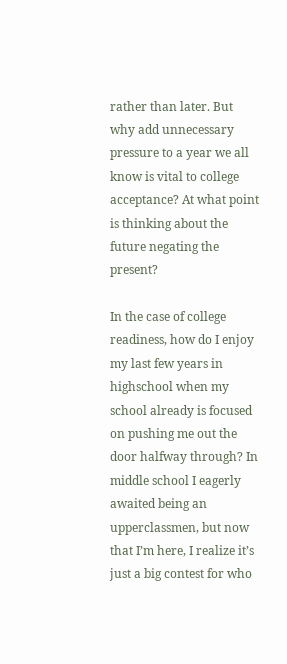rather than later. But why add unnecessary pressure to a year we all know is vital to college acceptance? At what point is thinking about the future negating the present?

In the case of college readiness, how do I enjoy my last few years in highschool when my school already is focused on pushing me out the door halfway through? In middle school I eagerly awaited being an upperclassmen, but now that I’m here, I realize it’s just a big contest for who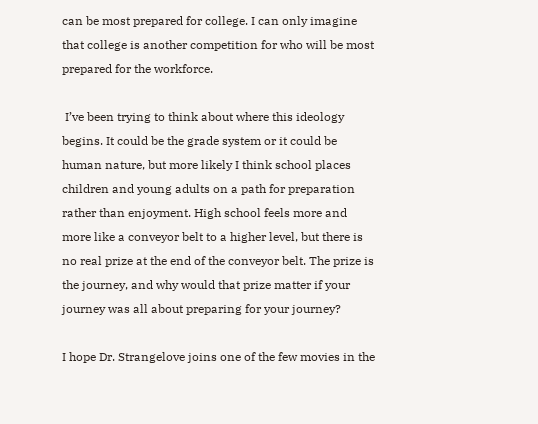can be most prepared for college. I can only imagine that college is another competition for who will be most prepared for the workforce.

 I’ve been trying to think about where this ideology begins. It could be the grade system or it could be human nature, but more likely I think school places children and young adults on a path for preparation rather than enjoyment. High school feels more and more like a conveyor belt to a higher level, but there is no real prize at the end of the conveyor belt. The prize is the journey, and why would that prize matter if your journey was all about preparing for your journey?

I hope Dr. Strangelove joins one of the few movies in the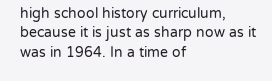high school history curriculum, because it is just as sharp now as it was in 1964. In a time of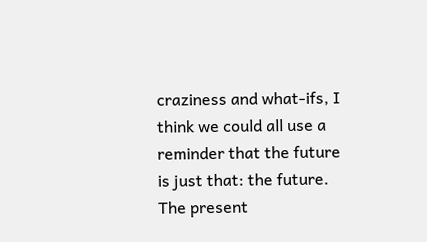craziness and what-ifs, I think we could all use a reminder that the future is just that: the future. The present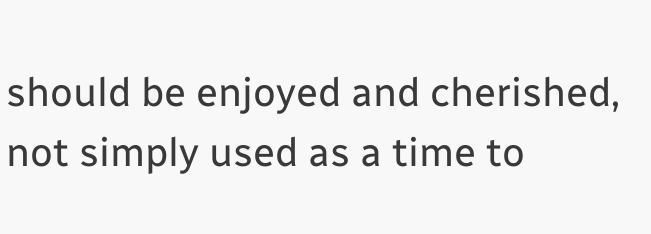should be enjoyed and cherished, not simply used as a time to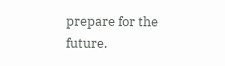prepare for the future.